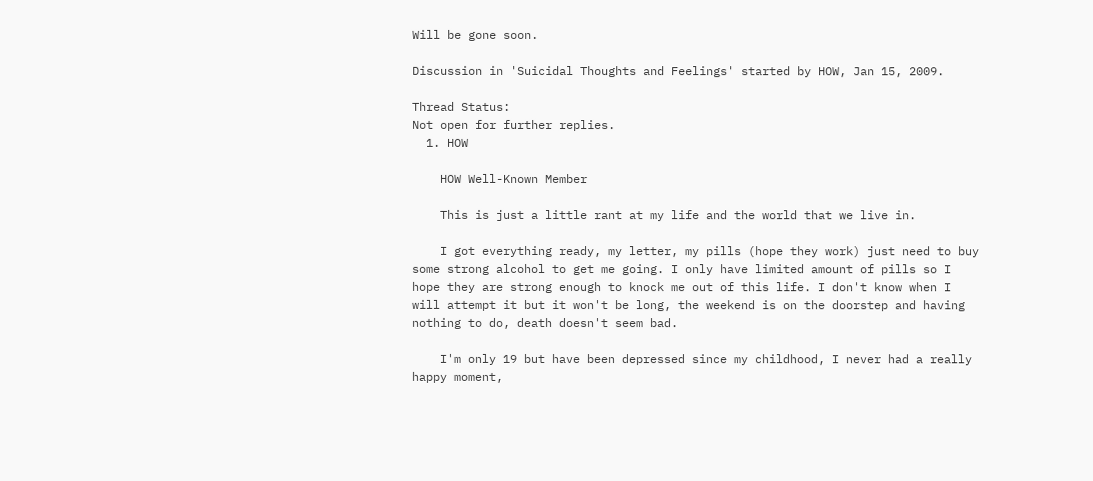Will be gone soon.

Discussion in 'Suicidal Thoughts and Feelings' started by HOW, Jan 15, 2009.

Thread Status:
Not open for further replies.
  1. HOW

    HOW Well-Known Member

    This is just a little rant at my life and the world that we live in.

    I got everything ready, my letter, my pills (hope they work) just need to buy some strong alcohol to get me going. I only have limited amount of pills so I hope they are strong enough to knock me out of this life. I don't know when I will attempt it but it won't be long, the weekend is on the doorstep and having nothing to do, death doesn't seem bad.

    I'm only 19 but have been depressed since my childhood, I never had a really happy moment,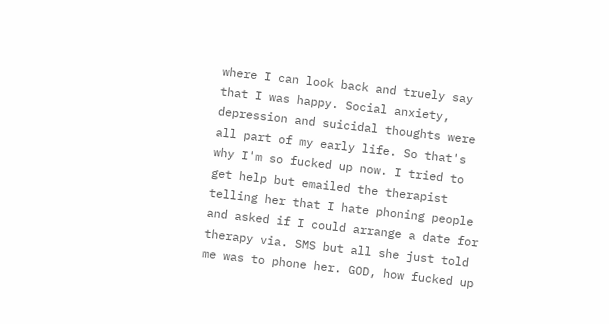where I can look back and truely say that I was happy. Social anxiety, depression and suicidal thoughts were all part of my early life. So that's why I'm so fucked up now. I tried to get help but emailed the therapist telling her that I hate phoning people and asked if I could arrange a date for therapy via. SMS but all she just told me was to phone her. GOD, how fucked up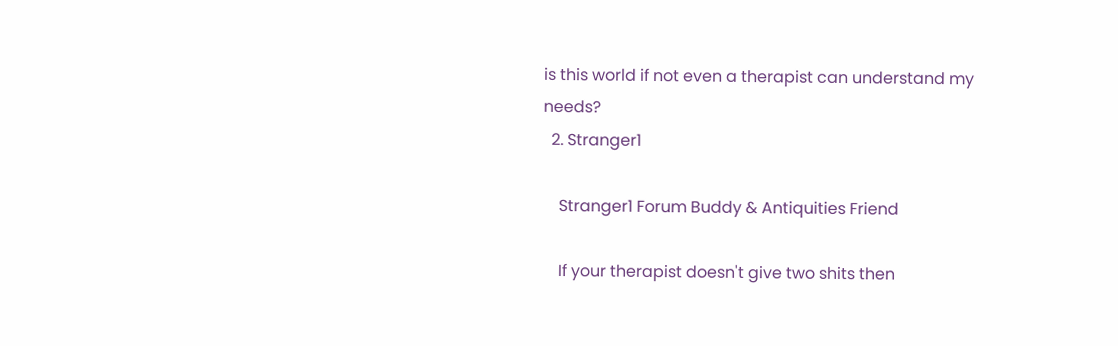is this world if not even a therapist can understand my needs?
  2. Stranger1

    Stranger1 Forum Buddy & Antiquities Friend

    If your therapist doesn't give two shits then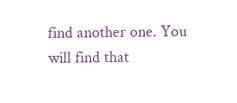find another one. You will find that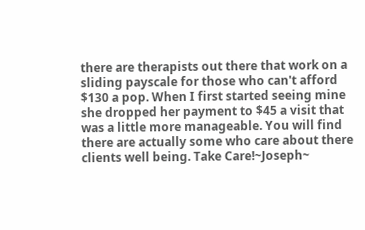there are therapists out there that work on a sliding payscale for those who can't afford $130 a pop. When I first started seeing mine she dropped her payment to $45 a visit that was a little more manageable. You will find there are actually some who care about there clients well being. Take Care!~Joseph~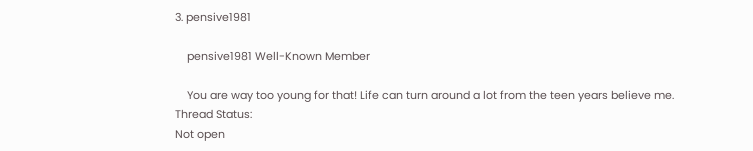3. pensive1981

    pensive1981 Well-Known Member

    You are way too young for that! Life can turn around a lot from the teen years believe me.
Thread Status:
Not open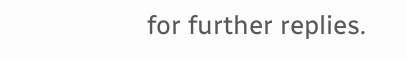for further replies.